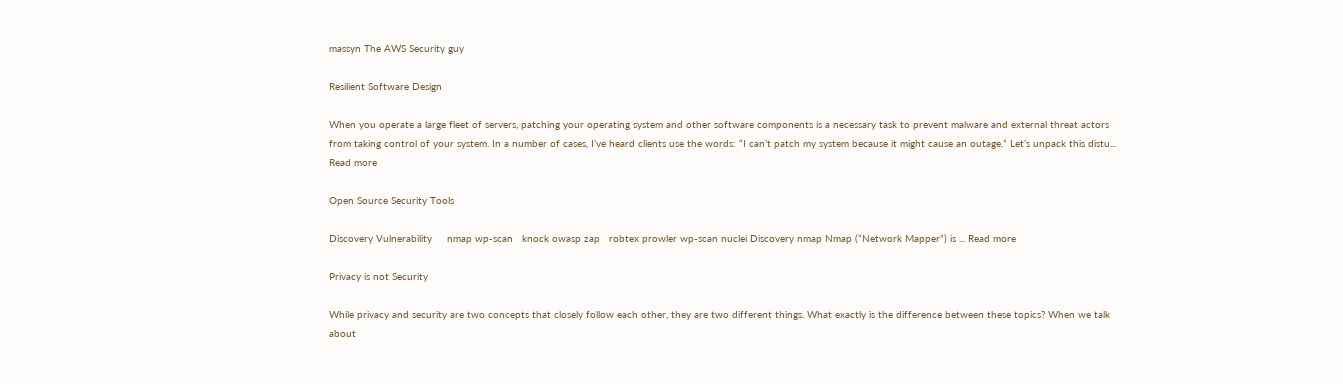massyn The AWS Security guy

Resilient Software Design

When you operate a large fleet of servers, patching your operating system and other software components is a necessary task to prevent malware and external threat actors from taking control of your system. In a number of cases, I’ve heard clients use the words: “I can’t patch my system because it might cause an outage.” Let’s unpack this distu... Read more

Open Source Security Tools

Discovery Vulnerability     nmap wp-scan   knock owasp zap   robtex prowler wp-scan nuclei Discovery nmap Nmap (“Network Mapper”) is ... Read more

Privacy is not Security

While privacy and security are two concepts that closely follow each other, they are two different things. What exactly is the difference between these topics? When we talk about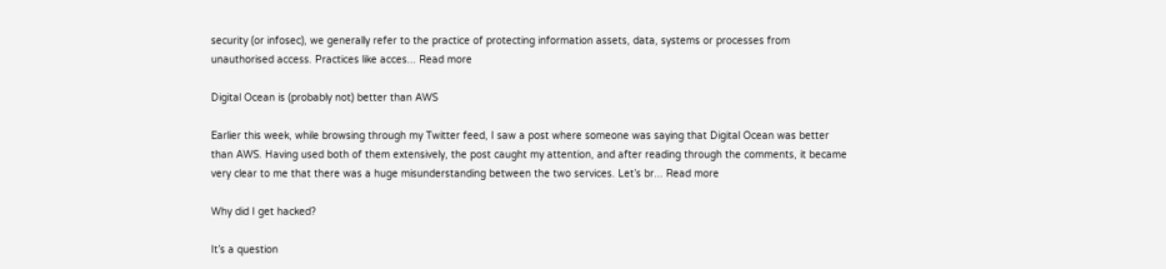security (or infosec), we generally refer to the practice of protecting information assets, data, systems or processes from unauthorised access. Practices like acces... Read more

Digital Ocean is (probably not) better than AWS

Earlier this week, while browsing through my Twitter feed, I saw a post where someone was saying that Digital Ocean was better than AWS. Having used both of them extensively, the post caught my attention, and after reading through the comments, it became very clear to me that there was a huge misunderstanding between the two services. Let’s br... Read more

Why did I get hacked?

It’s a question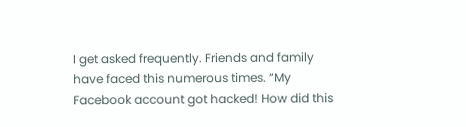I get asked frequently. Friends and family have faced this numerous times. “My Facebook account got hacked! How did this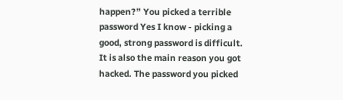happen?” You picked a terrible password Yes I know - picking a good, strong password is difficult. It is also the main reason you got hacked. The password you picked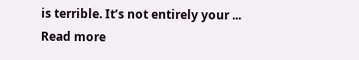is terrible. It’s not entirely your ... Read more